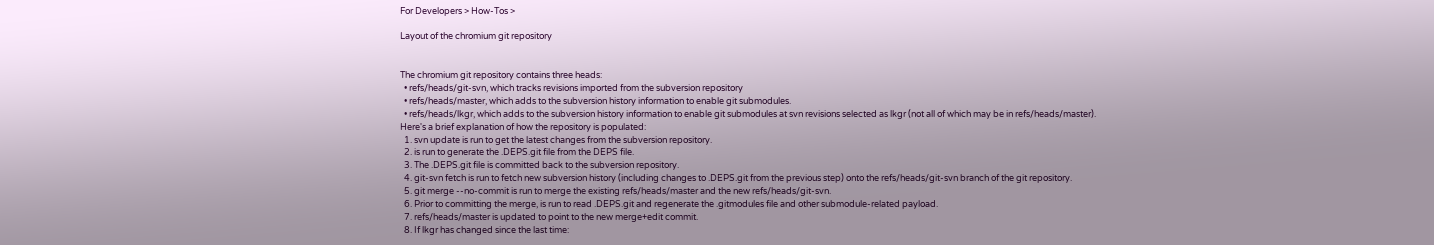For Developers > How-Tos >

Layout of the chromium git repository


The chromium git repository contains three heads:
  • refs/heads/git-svn, which tracks revisions imported from the subversion repository
  • refs/heads/master, which adds to the subversion history information to enable git submodules.
  • refs/heads/lkgr, which adds to the subversion history information to enable git submodules at svn revisions selected as lkgr (not all of which may be in refs/heads/master).
Here's a brief explanation of how the repository is populated:
  1. svn update is run to get the latest changes from the subversion repository.
  2. is run to generate the .DEPS.git file from the DEPS file.
  3. The .DEPS.git file is committed back to the subversion repository.
  4. git-svn fetch is run to fetch new subversion history (including changes to .DEPS.git from the previous step) onto the refs/heads/git-svn branch of the git repository.
  5. git merge --no-commit is run to merge the existing refs/heads/master and the new refs/heads/git-svn.
  6. Prior to committing the merge, is run to read .DEPS.git and regenerate the .gitmodules file and other submodule-related payload.
  7. refs/heads/master is updated to point to the new merge+edit commit.
  8. If lkgr has changed since the last time: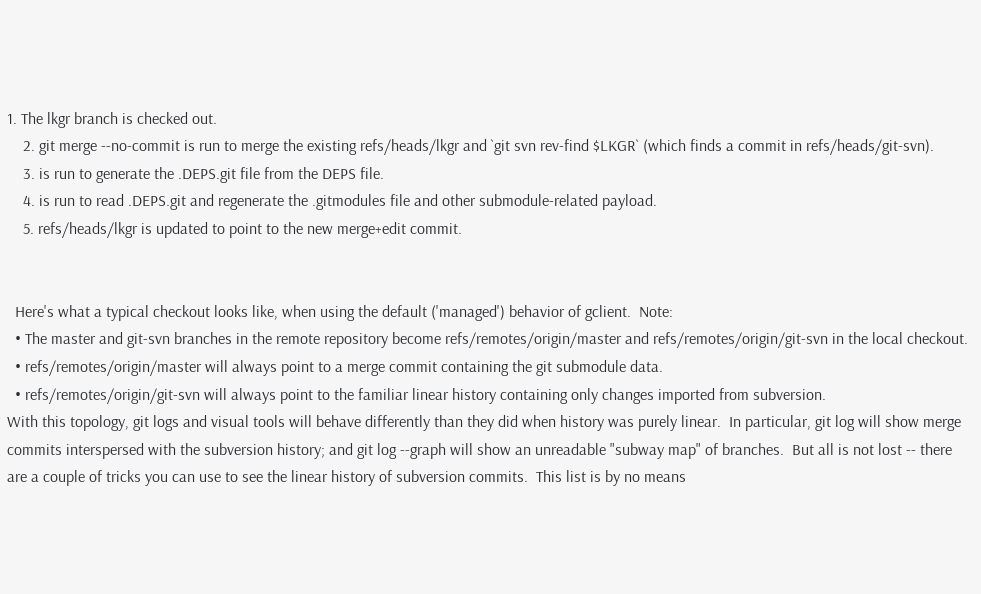1. The lkgr branch is checked out.
    2. git merge --no-commit is run to merge the existing refs/heads/lkgr and `git svn rev-find $LKGR` (which finds a commit in refs/heads/git-svn).
    3. is run to generate the .DEPS.git file from the DEPS file.
    4. is run to read .DEPS.git and regenerate the .gitmodules file and other submodule-related payload.
    5. refs/heads/lkgr is updated to point to the new merge+edit commit.


  Here's what a typical checkout looks like, when using the default ('managed') behavior of gclient.  Note:
  • The master and git-svn branches in the remote repository become refs/remotes/origin/master and refs/remotes/origin/git-svn in the local checkout.
  • refs/remotes/origin/master will always point to a merge commit containing the git submodule data.
  • refs/remotes/origin/git-svn will always point to the familiar linear history containing only changes imported from subversion.
With this topology, git logs and visual tools will behave differently than they did when history was purely linear.  In particular, git log will show merge commits interspersed with the subversion history; and git log --graph will show an unreadable "subway map" of branches.  But all is not lost -- there are a couple of tricks you can use to see the linear history of subversion commits.  This list is by no means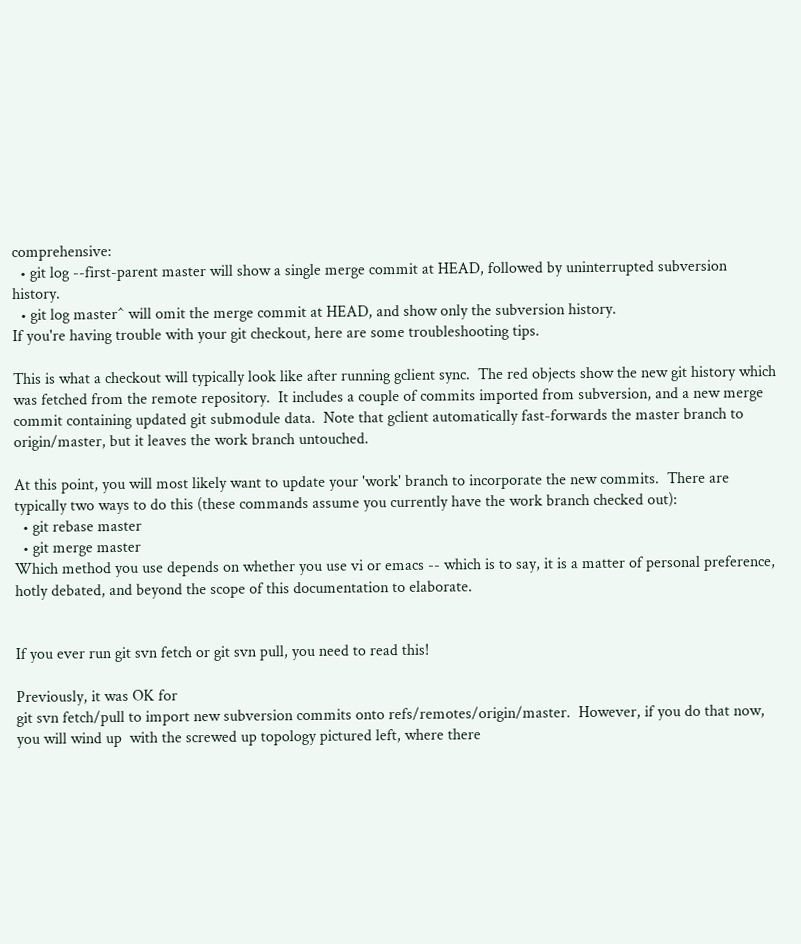comprehensive:
  • git log --first-parent master will show a single merge commit at HEAD, followed by uninterrupted subversion history.
  • git log master^ will omit the merge commit at HEAD, and show only the subversion history.
If you're having trouble with your git checkout, here are some troubleshooting tips.

This is what a checkout will typically look like after running gclient sync.  The red objects show the new git history which was fetched from the remote repository.  It includes a couple of commits imported from subversion, and a new merge commit containing updated git submodule data.  Note that gclient automatically fast-forwards the master branch to origin/master, but it leaves the work branch untouched.

At this point, you will most likely want to update your 'work' branch to incorporate the new commits.  There are typically two ways to do this (these commands assume you currently have the work branch checked out):
  • git rebase master
  • git merge master
Which method you use depends on whether you use vi or emacs -- which is to say, it is a matter of personal preference, hotly debated, and beyond the scope of this documentation to elaborate.


If you ever run git svn fetch or git svn pull, you need to read this!

Previously, it was OK for
git svn fetch/pull to import new subversion commits onto refs/remotes/origin/master.  However, if you do that now, you will wind up  with the screwed up topology pictured left, where there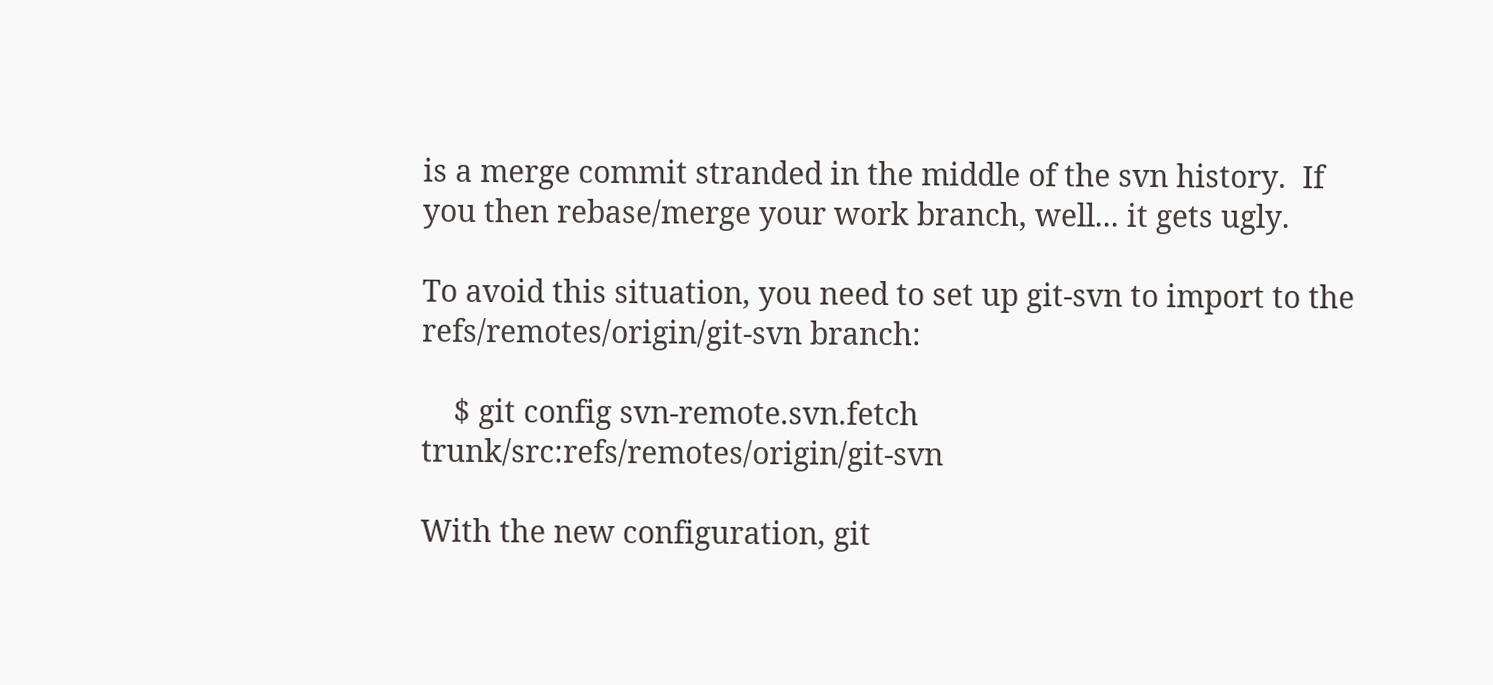is a merge commit stranded in the middle of the svn history.  If you then rebase/merge your work branch, well... it gets ugly.

To avoid this situation, you need to set up git-svn to import to the refs/remotes/origin/git-svn branch:

    $ git config svn-remote.svn.fetch trunk/src:refs/remotes/origin/git-svn

With the new configuration, git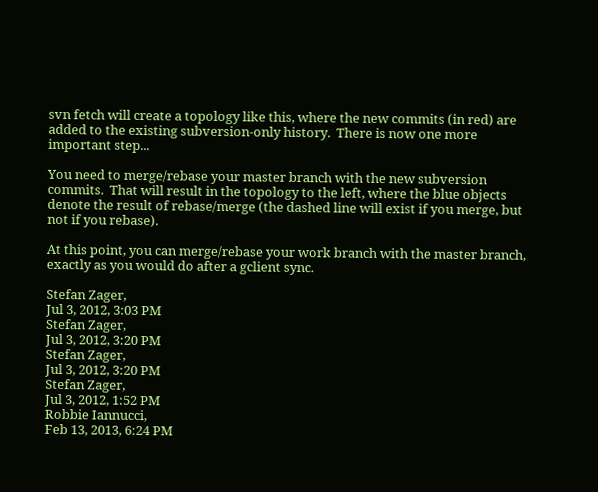svn fetch will create a topology like this, where the new commits (in red) are added to the existing subversion-only history.  There is now one more important step...

You need to merge/rebase your master branch with the new subversion commits.  That will result in the topology to the left, where the blue objects denote the result of rebase/merge (the dashed line will exist if you merge, but not if you rebase).

At this point, you can merge/rebase your work branch with the master branch, exactly as you would do after a gclient sync.

Stefan Zager,
Jul 3, 2012, 3:03 PM
Stefan Zager,
Jul 3, 2012, 3:20 PM
Stefan Zager,
Jul 3, 2012, 3:20 PM
Stefan Zager,
Jul 3, 2012, 1:52 PM
Robbie Iannucci,
Feb 13, 2013, 6:24 PM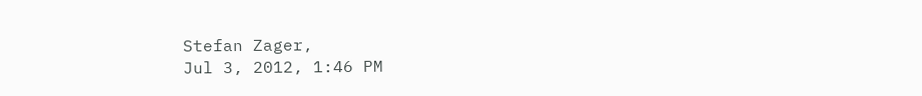Stefan Zager,
Jul 3, 2012, 1:46 PM